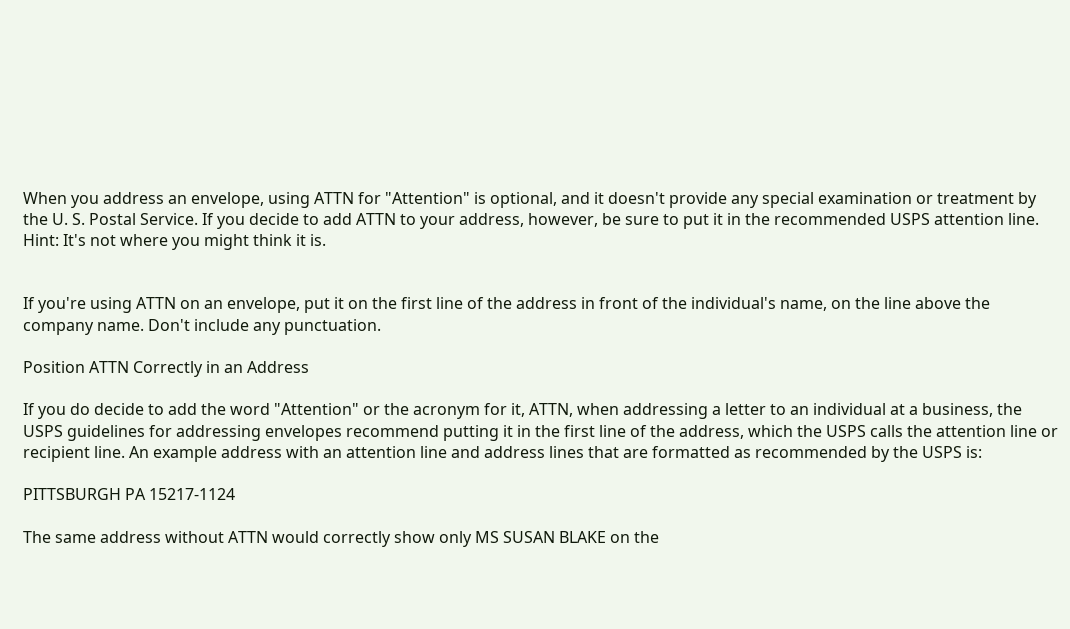When you address an envelope, using ATTN for "Attention" is optional, and it doesn't provide any special examination or treatment by the U. S. Postal Service. If you decide to add ATTN to your address, however, be sure to put it in the recommended USPS attention line. Hint: It's not where you might think it is.


If you're using ATTN on an envelope, put it on the first line of the address in front of the individual's name, on the line above the company name. Don't include any punctuation.

Position ATTN Correctly in an Address

If you do decide to add the word "Attention" or the acronym for it, ATTN, when addressing a letter to an individual at a business, the USPS guidelines for addressing envelopes recommend putting it in the first line of the address, which the USPS calls the attention line or recipient line. An example address with an attention line and address lines that are formatted as recommended by the USPS is:

PITTSBURGH PA 15217-1124

The same address without ATTN would correctly show only MS SUSAN BLAKE on the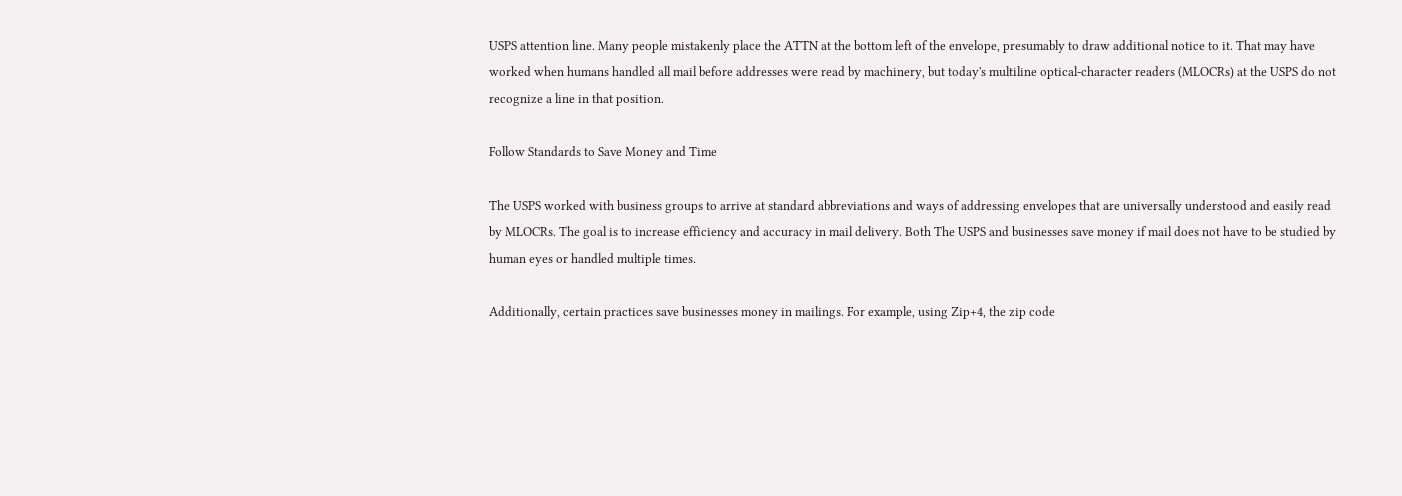USPS attention line. Many people mistakenly place the ATTN at the bottom left of the envelope, presumably to draw additional notice to it. That may have worked when humans handled all mail before addresses were read by machinery, but today's multiline optical-character readers (MLOCRs) at the USPS do not recognize a line in that position.

Follow Standards to Save Money and Time

The USPS worked with business groups to arrive at standard abbreviations and ways of addressing envelopes that are universally understood and easily read by MLOCRs. The goal is to increase efficiency and accuracy in mail delivery. Both The USPS and businesses save money if mail does not have to be studied by human eyes or handled multiple times.

Additionally, certain practices save businesses money in mailings. For example, using Zip+4, the zip code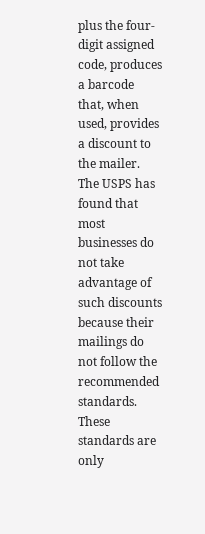plus the four-digit assigned code, produces a barcode that, when used, provides a discount to the mailer. The USPS has found that most businesses do not take advantage of such discounts because their mailings do not follow the recommended standards. These standards are only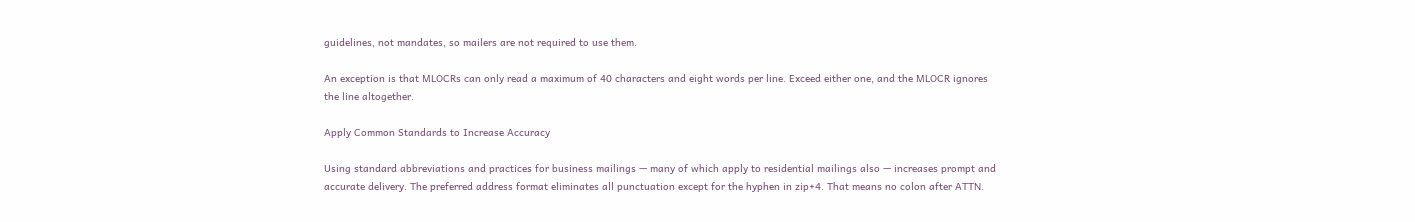guidelines, not mandates, so mailers are not required to use them.

An exception is that MLOCRs can only read a maximum of 40 characters and eight words per line. Exceed either one, and the MLOCR ignores the line altogether.

Apply Common Standards to Increase Accuracy

Using standard abbreviations and practices for business mailings — many of which apply to residential mailings also — increases prompt and accurate delivery. The preferred address format eliminates all punctuation except for the hyphen in zip+4. That means no colon after ATTN.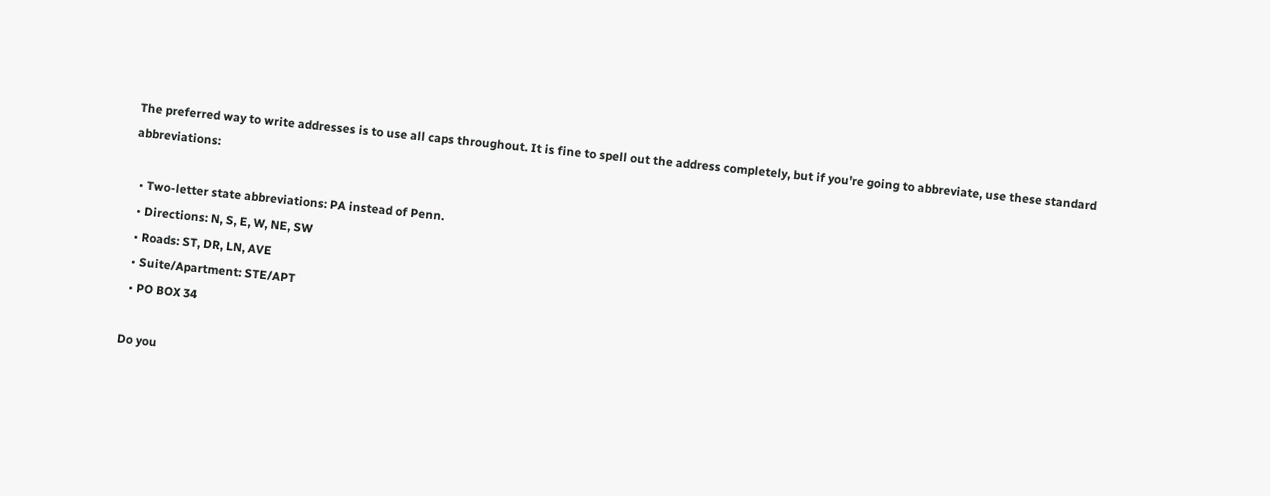The preferred way to write addresses is to use all caps throughout. It is fine to spell out the address completely, but if you're going to abbreviate, use these standard abbreviations:

  • Two-letter state abbreviations: PA instead of Penn.
  • Directions: N, S, E, W, NE, SW
  • Roads: ST, DR, LN, AVE
  • Suite/Apartment: STE/APT
  • PO BOX 34

Do you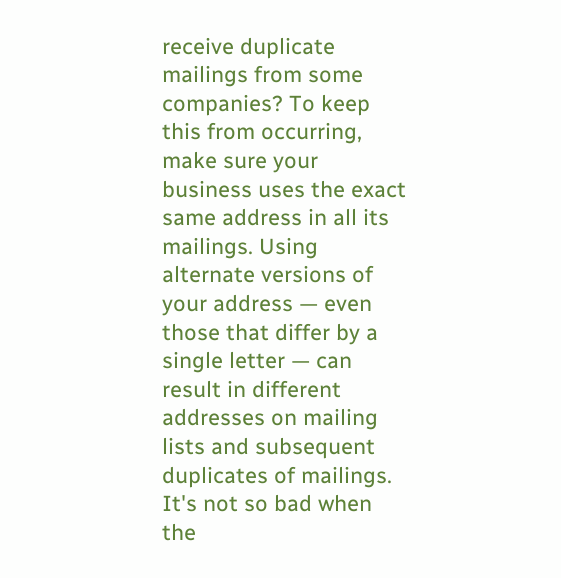receive duplicate mailings from some companies? To keep this from occurring, make sure your business uses the exact same address in all its mailings. Using alternate versions of your address — even those that differ by a single letter — can result in different addresses on mailing lists and subsequent duplicates of mailings. It's not so bad when the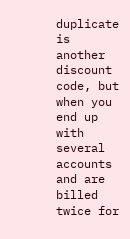duplicate is another discount code, but when you end up with several accounts and are billed twice for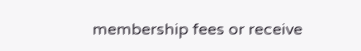membership fees or receive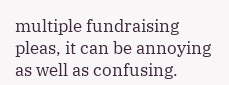multiple fundraising pleas, it can be annoying as well as confusing.